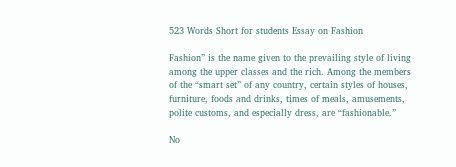523 Words Short for students Essay on Fashion

Fashion” is the name given to the prevailing style of living among the upper classes and the rich. Among the members of the “smart set” of any country, certain styles of houses, furniture, foods and drinks, times of meals, amusements, polite customs, and especially dress, are “fashionable.”

No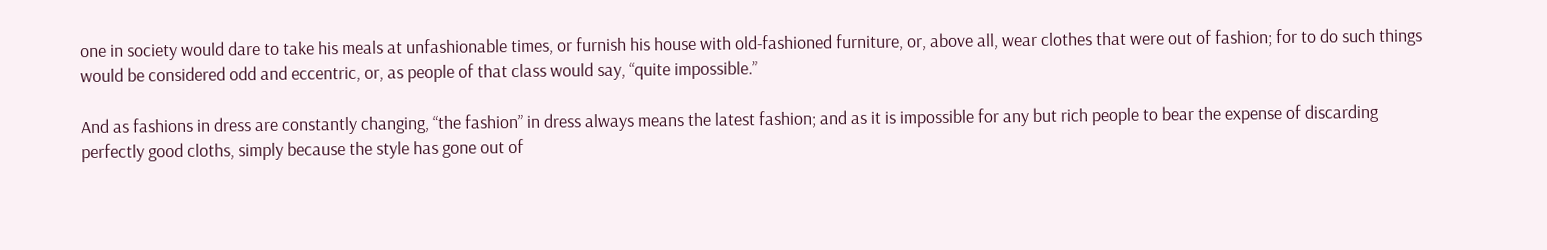one in society would dare to take his meals at unfashionable times, or furnish his house with old-fashioned furniture, or, above all, wear clothes that were out of fashion; for to do such things would be considered odd and eccentric, or, as people of that class would say, “quite impossible.”

And as fashions in dress are constantly changing, “the fashion” in dress always means the latest fashion; and as it is impossible for any but rich people to bear the expense of discarding perfectly good cloths, simply because the style has gone out of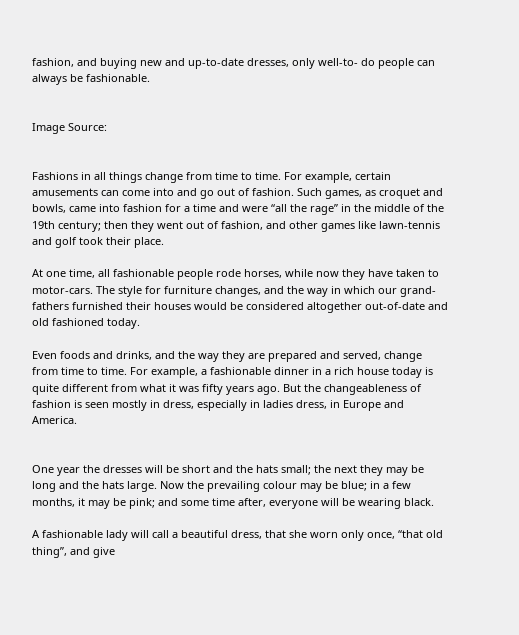fashion, and buying new and up-to-date dresses, only well-to- do people can always be fashionable.


Image Source:


Fashions in all things change from time to time. For example, certain amusements can come into and go out of fashion. Such games, as croquet and bowls, came into fashion for a time and were “all the rage” in the middle of the 19th century; then they went out of fashion, and other games like lawn-tennis and golf took their place.

At one time, all fashionable people rode horses, while now they have taken to motor-cars. The style for furniture changes, and the way in which our grand-fathers furnished their houses would be considered altogether out-of-date and old fashioned today.

Even foods and drinks, and the way they are prepared and served, change from time to time. For example, a fashionable dinner in a rich house today is quite different from what it was fifty years ago. But the changeableness of fashion is seen mostly in dress, especially in ladies dress, in Europe and America.


One year the dresses will be short and the hats small; the next they may be long and the hats large. Now the prevailing colour may be blue; in a few months, it may be pink; and some time after, everyone will be wearing black.

A fashionable lady will call a beautiful dress, that she worn only once, “that old thing”, and give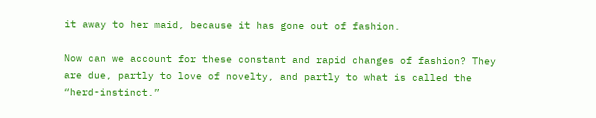it away to her maid, because it has gone out of fashion.

Now can we account for these constant and rapid changes of fashion? They are due, partly to love of novelty, and partly to what is called the “herd-instinct.”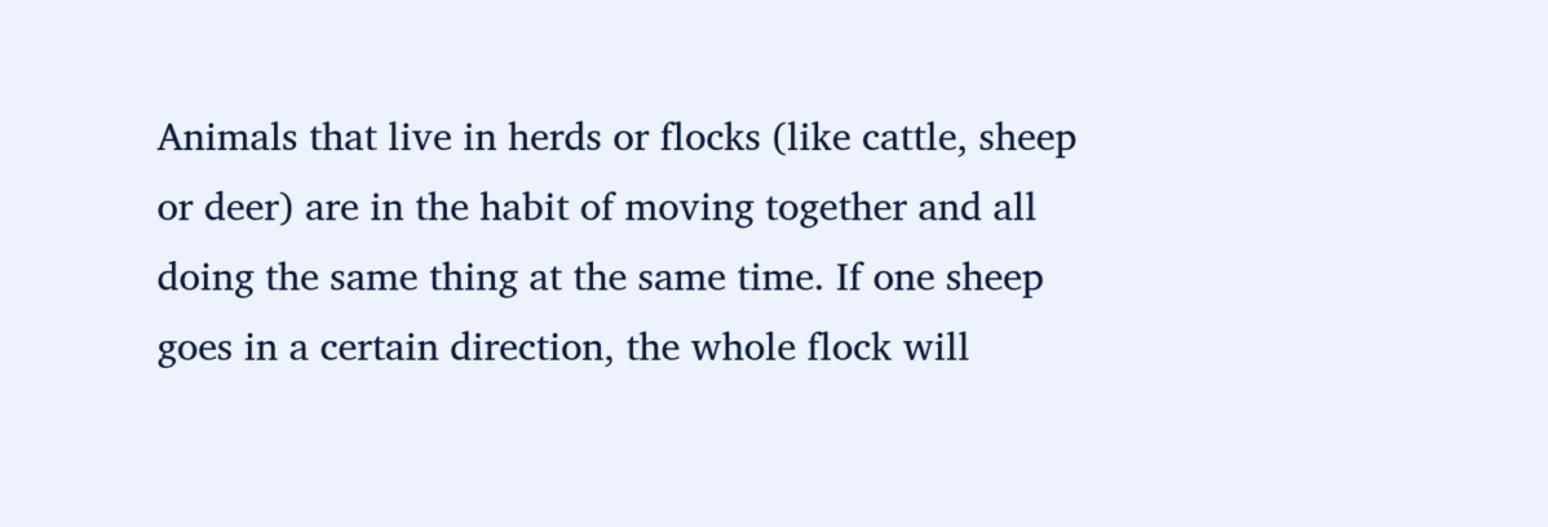Animals that live in herds or flocks (like cattle, sheep or deer) are in the habit of moving together and all doing the same thing at the same time. If one sheep goes in a certain direction, the whole flock will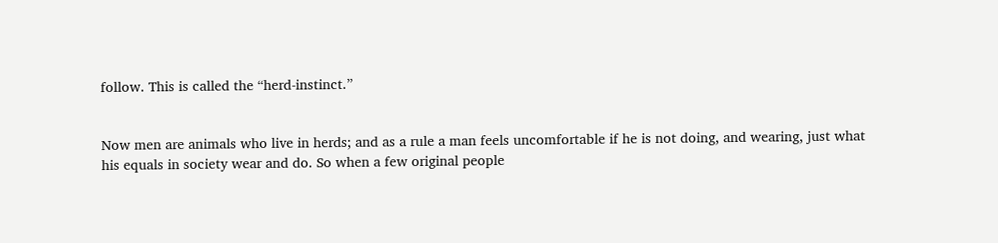follow. This is called the “herd-instinct.”


Now men are animals who live in herds; and as a rule a man feels uncomfortable if he is not doing, and wearing, just what his equals in society wear and do. So when a few original people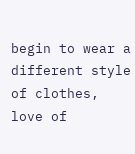begin to wear a different style of clothes, love of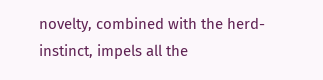novelty, combined with the herd-instinct, impels all the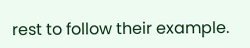rest to follow their example.